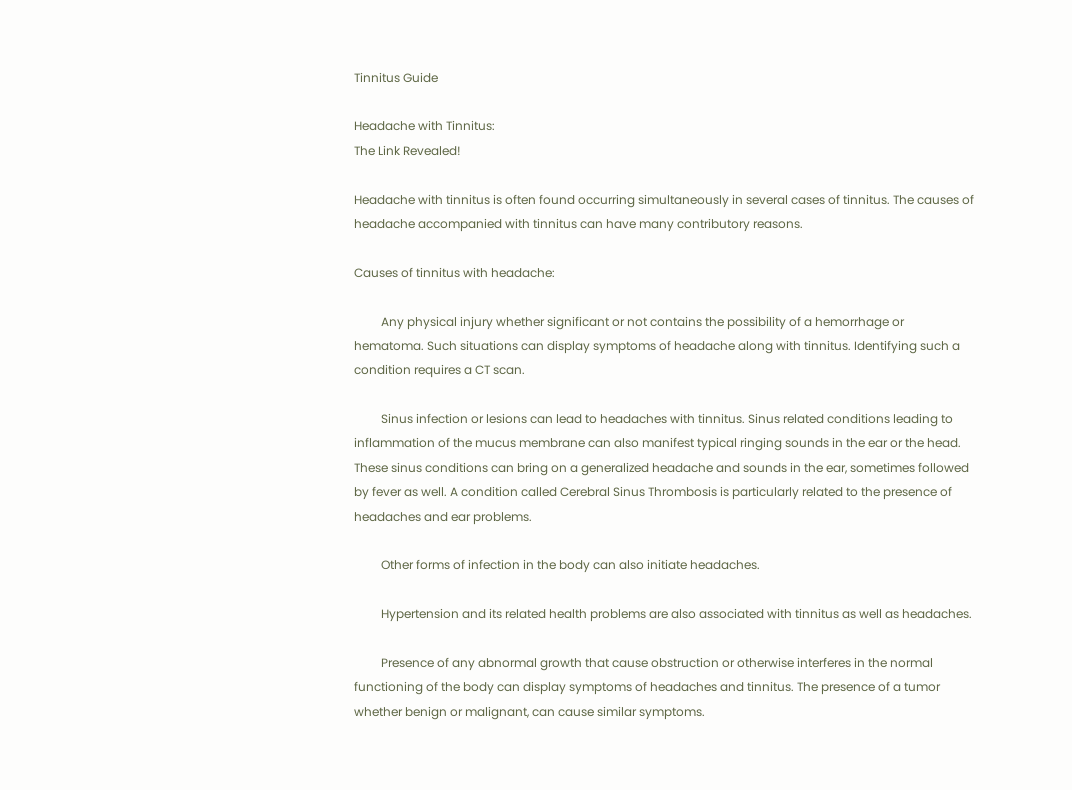Tinnitus Guide

Headache with Tinnitus:
The Link Revealed!

Headache with tinnitus is often found occurring simultaneously in several cases of tinnitus. The causes of headache accompanied with tinnitus can have many contributory reasons.

Causes of tinnitus with headache:

         Any physical injury whether significant or not contains the possibility of a hemorrhage or hematoma. Such situations can display symptoms of headache along with tinnitus. Identifying such a condition requires a CT scan.

         Sinus infection or lesions can lead to headaches with tinnitus. Sinus related conditions leading to inflammation of the mucus membrane can also manifest typical ringing sounds in the ear or the head. These sinus conditions can bring on a generalized headache and sounds in the ear, sometimes followed by fever as well. A condition called Cerebral Sinus Thrombosis is particularly related to the presence of headaches and ear problems.

         Other forms of infection in the body can also initiate headaches.

         Hypertension and its related health problems are also associated with tinnitus as well as headaches.

         Presence of any abnormal growth that cause obstruction or otherwise interferes in the normal functioning of the body can display symptoms of headaches and tinnitus. The presence of a tumor whether benign or malignant, can cause similar symptoms.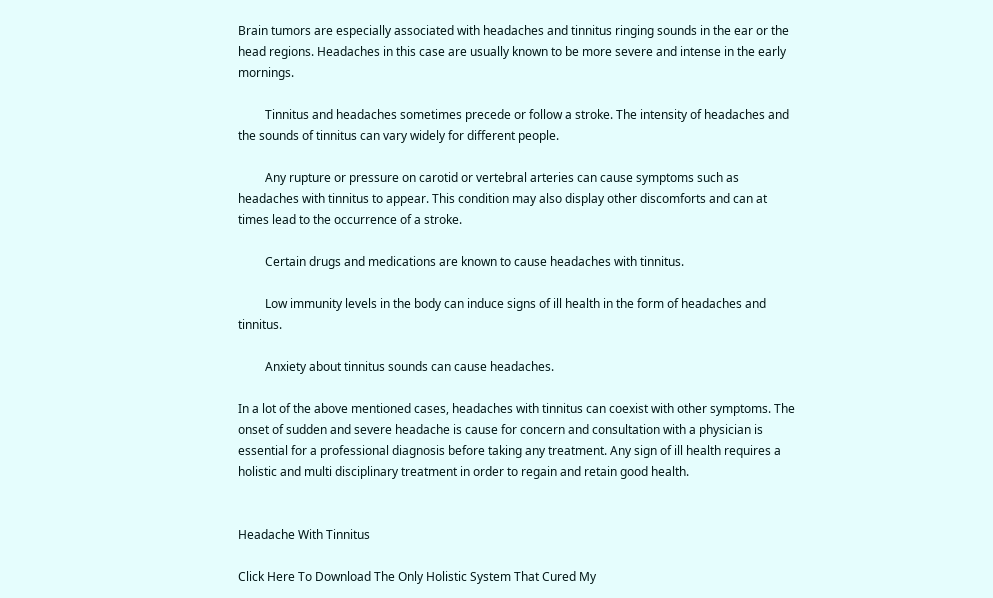Brain tumors are especially associated with headaches and tinnitus ringing sounds in the ear or the head regions. Headaches in this case are usually known to be more severe and intense in the early mornings.

         Tinnitus and headaches sometimes precede or follow a stroke. The intensity of headaches and the sounds of tinnitus can vary widely for different people.

         Any rupture or pressure on carotid or vertebral arteries can cause symptoms such as headaches with tinnitus to appear. This condition may also display other discomforts and can at times lead to the occurrence of a stroke.

         Certain drugs and medications are known to cause headaches with tinnitus.

         Low immunity levels in the body can induce signs of ill health in the form of headaches and tinnitus.

         Anxiety about tinnitus sounds can cause headaches.

In a lot of the above mentioned cases, headaches with tinnitus can coexist with other symptoms. The onset of sudden and severe headache is cause for concern and consultation with a physician is essential for a professional diagnosis before taking any treatment. Any sign of ill health requires a holistic and multi disciplinary treatment in order to regain and retain good health.


Headache With Tinnitus

Click Here To Download The Only Holistic System That Cured My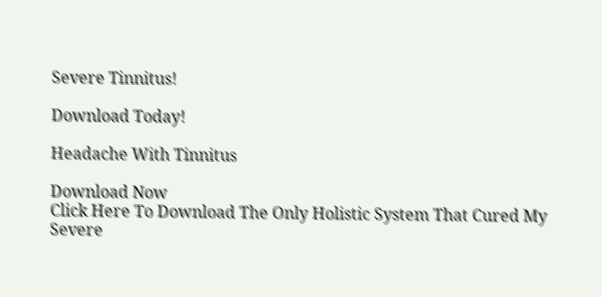Severe Tinnitus!

Download Today!

Headache With Tinnitus

Download Now
Click Here To Download The Only Holistic System That Cured My Severe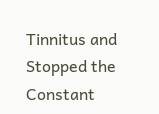Tinnitus and Stopped the Constant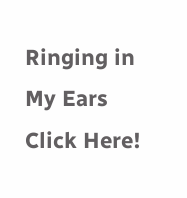Ringing in My Ears
Click Here!